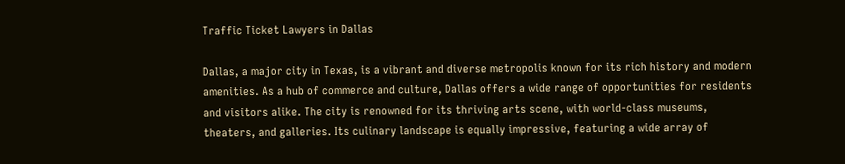Traffic Ticket Lawyers in Dallas

Dallas, a major city in Texas, is a vibrant and diverse metropolis known for its rich history and modern amenities. As a hub of commerce and culture, Dallas offers a wide range of opportunities for residents and visitors alike. The city is renowned for its thriving arts scene, with world-class museums, theaters, and galleries. Its culinary landscape is equally impressive, featuring a wide array of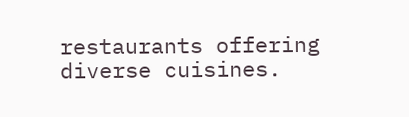restaurants offering diverse cuisines.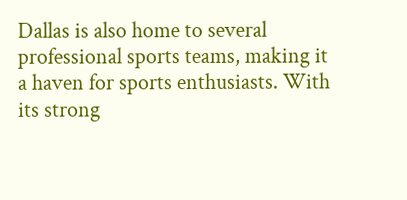Dallas is also home to several professional sports teams, making it a haven for sports enthusiasts. With its strong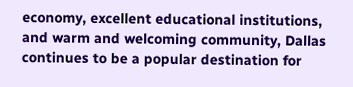economy, excellent educational institutions, and warm and welcoming community, Dallas continues to be a popular destination for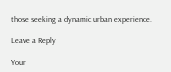those seeking a dynamic urban experience.

Leave a Reply

Your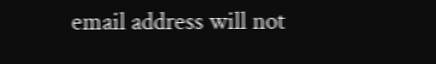email address will not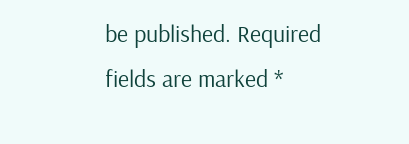be published. Required fields are marked *